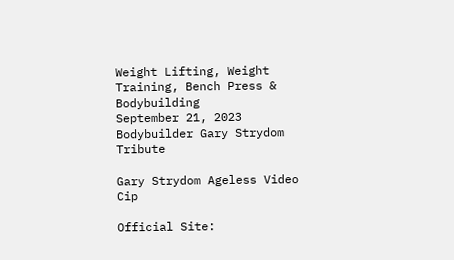Weight Lifting, Weight Training, Bench Press & Bodybuilding
September 21, 2023
Bodybuilder Gary Strydom Tribute

Gary Strydom Ageless Video Cip

Official Site: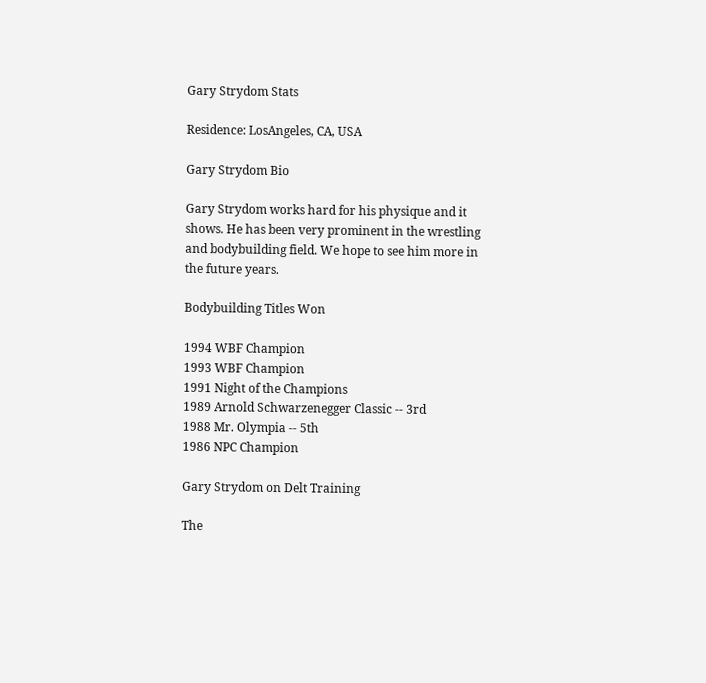Gary Strydom Stats

Residence: LosAngeles, CA, USA

Gary Strydom Bio

Gary Strydom works hard for his physique and it shows. He has been very prominent in the wrestling and bodybuilding field. We hope to see him more in the future years.

Bodybuilding Titles Won

1994 WBF Champion
1993 WBF Champion
1991 Night of the Champions
1989 Arnold Schwarzenegger Classic -- 3rd
1988 Mr. Olympia -- 5th
1986 NPC Champion

Gary Strydom on Delt Training

The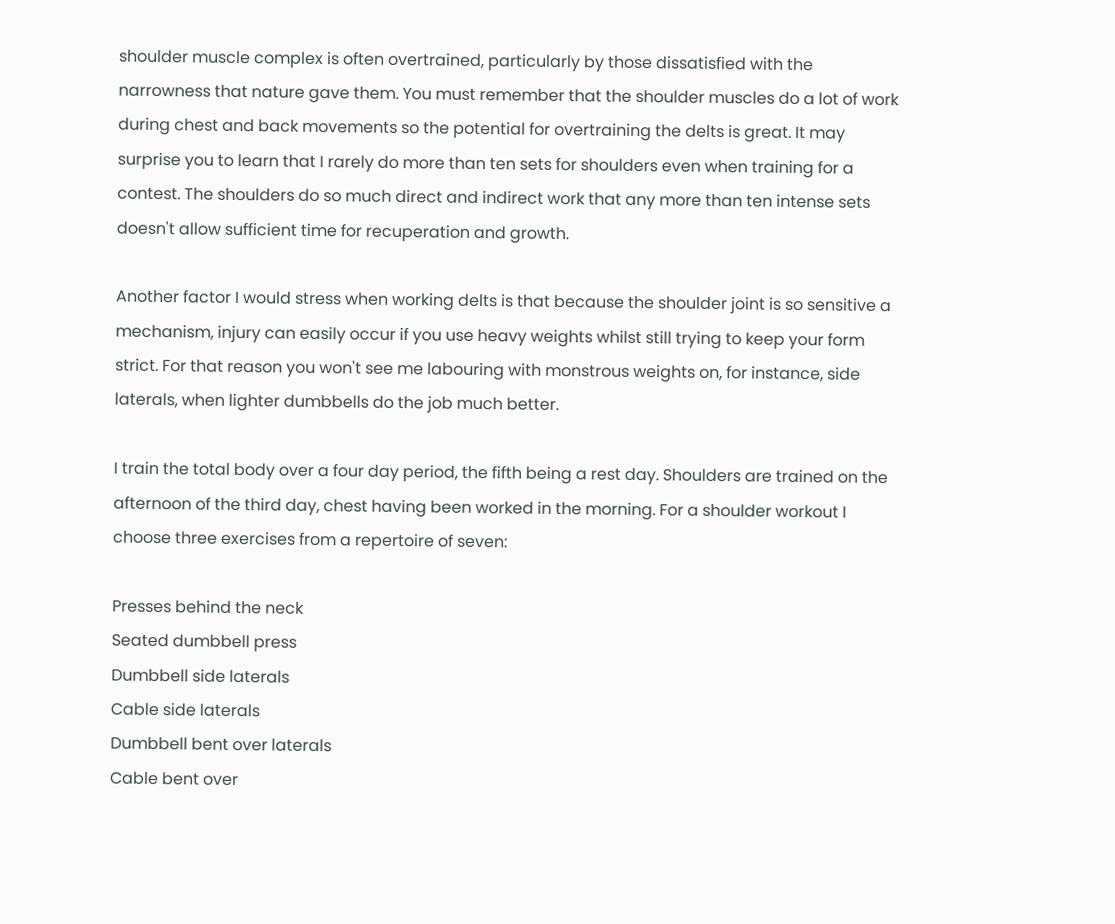shoulder muscle complex is often overtrained, particularly by those dissatisfied with the narrowness that nature gave them. You must remember that the shoulder muscles do a lot of work during chest and back movements so the potential for overtraining the delts is great. It may surprise you to learn that I rarely do more than ten sets for shoulders even when training for a contest. The shoulders do so much direct and indirect work that any more than ten intense sets doesn't allow sufficient time for recuperation and growth.

Another factor I would stress when working delts is that because the shoulder joint is so sensitive a mechanism, injury can easily occur if you use heavy weights whilst still trying to keep your form strict. For that reason you won't see me labouring with monstrous weights on, for instance, side laterals, when lighter dumbbells do the job much better.

I train the total body over a four day period, the fifth being a rest day. Shoulders are trained on the afternoon of the third day, chest having been worked in the morning. For a shoulder workout I choose three exercises from a repertoire of seven:

Presses behind the neck
Seated dumbbell press
Dumbbell side laterals
Cable side laterals
Dumbbell bent over laterals
Cable bent over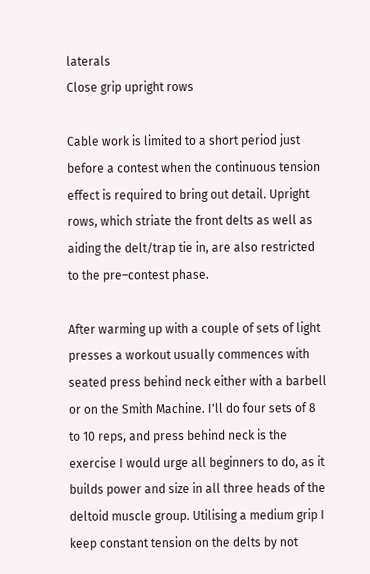laterals
Close grip upright rows

Cable work is limited to a short period just before a contest when the continuous tension effect is required to bring out detail. Upright rows, which striate the front delts as well as aiding the delt/trap tie in, are also restricted to the pre–contest phase.

After warming up with a couple of sets of light presses a workout usually commences with seated press behind neck either with a barbell or on the Smith Machine. I'll do four sets of 8 to 10 reps, and press behind neck is the exercise I would urge all beginners to do, as it builds power and size in all three heads of the deltoid muscle group. Utilising a medium grip I keep constant tension on the delts by not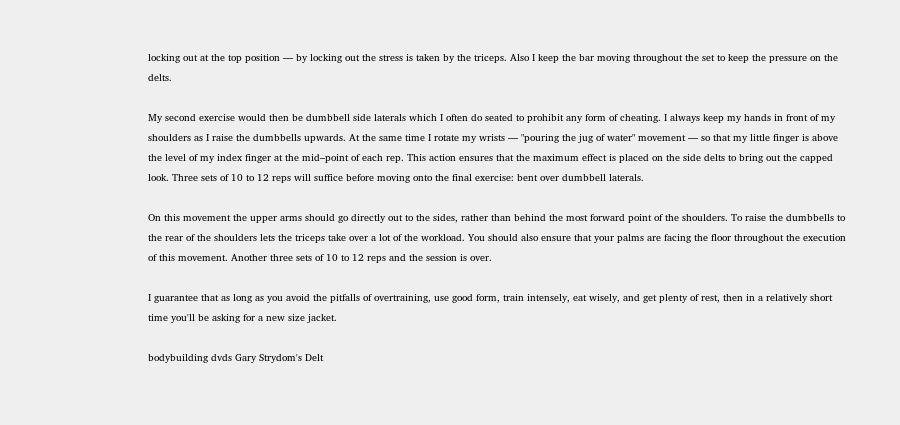locking out at the top position — by locking out the stress is taken by the triceps. Also I keep the bar moving throughout the set to keep the pressure on the delts.

My second exercise would then be dumbbell side laterals which I often do seated to prohibit any form of cheating. I always keep my hands in front of my shoulders as I raise the dumbbells upwards. At the same time I rotate my wrists — "pouring the jug of water" movement — so that my little finger is above the level of my index finger at the mid–point of each rep. This action ensures that the maximum effect is placed on the side delts to bring out the capped look. Three sets of 10 to 12 reps will suffice before moving onto the final exercise: bent over dumbbell laterals.

On this movement the upper arms should go directly out to the sides, rather than behind the most forward point of the shoulders. To raise the dumbbells to the rear of the shoulders lets the triceps take over a lot of the workload. You should also ensure that your palms are facing the floor throughout the execution of this movement. Another three sets of 10 to 12 reps and the session is over.

I guarantee that as long as you avoid the pitfalls of overtraining, use good form, train intensely, eat wisely, and get plenty of rest, then in a relatively short time you'll be asking for a new size jacket.

bodybuilding dvds Gary Strydom's Delt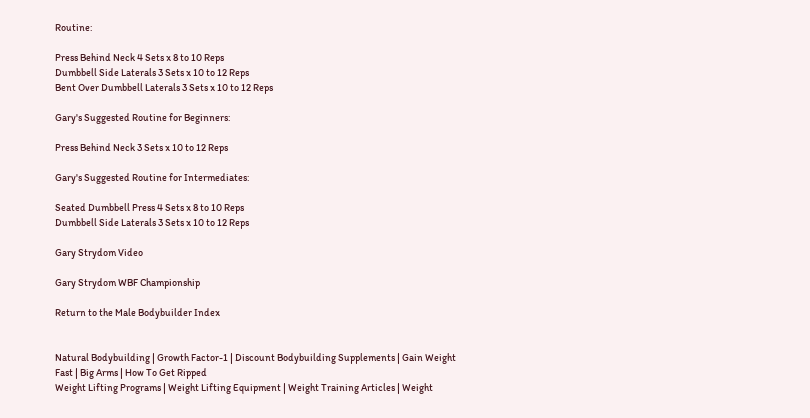Routine:

Press Behind Neck 4 Sets x 8 to 10 Reps
Dumbbell Side Laterals 3 Sets x 10 to 12 Reps
Bent Over Dumbbell Laterals 3 Sets x 10 to 12 Reps

Gary's Suggested Routine for Beginners:

Press Behind Neck 3 Sets x 10 to 12 Reps

Gary's Suggested Routine for Intermediates:

Seated Dumbbell Press 4 Sets x 8 to 10 Reps
Dumbbell Side Laterals 3 Sets x 10 to 12 Reps

Gary Strydom Video

Gary Strydom WBF Championship

Return to the Male Bodybuilder Index


Natural Bodybuilding | Growth Factor-1 | Discount Bodybuilding Supplements | Gain Weight Fast | Big Arms | How To Get Ripped
Weight Lifting Programs | Weight Lifting Equipment | Weight Training Articles | Weight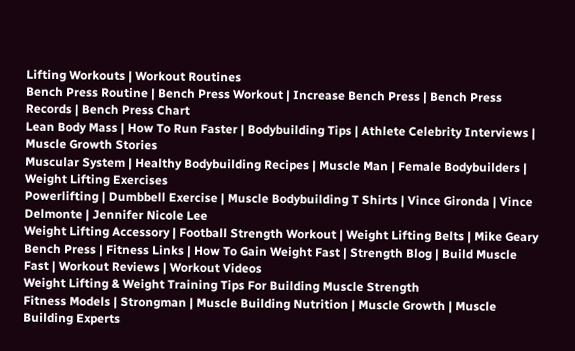Lifting Workouts | Workout Routines
Bench Press Routine | Bench Press Workout | Increase Bench Press | Bench Press Records | Bench Press Chart
Lean Body Mass | How To Run Faster | Bodybuilding Tips | Athlete Celebrity Interviews | Muscle Growth Stories
Muscular System | Healthy Bodybuilding Recipes | Muscle Man | Female Bodybuilders | Weight Lifting Exercises
Powerlifting | Dumbbell Exercise | Muscle Bodybuilding T Shirts | Vince Gironda | Vince Delmonte | Jennifer Nicole Lee
Weight Lifting Accessory | Football Strength Workout | Weight Lifting Belts | Mike Geary
Bench Press | Fitness Links | How To Gain Weight Fast | Strength Blog | Build Muscle Fast | Workout Reviews | Workout Videos
Weight Lifting & Weight Training Tips For Building Muscle Strength
Fitness Models | Strongman | Muscle Building Nutrition | Muscle Growth | Muscle Building Experts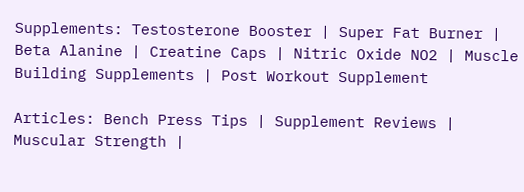Supplements: Testosterone Booster | Super Fat Burner | Beta Alanine | Creatine Caps | Nitric Oxide NO2 | Muscle Building Supplements | Post Workout Supplement

Articles: Bench Press Tips | Supplement Reviews | Muscular Strength |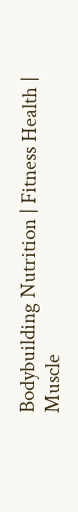Bodybuilding Nutrition | Fitness Health | Muscle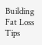Building
Fat Loss Tips